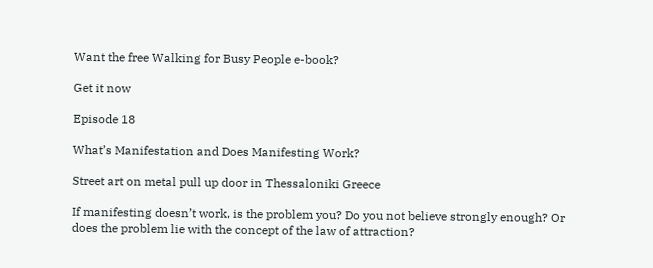Want the free Walking for Busy People e-book?

Get it now

Episode 18

What’s Manifestation and Does Manifesting Work?

Street art on metal pull up door in Thessaloniki Greece

If manifesting doesn’t work, is the problem you? Do you not believe strongly enough? Or does the problem lie with the concept of the law of attraction?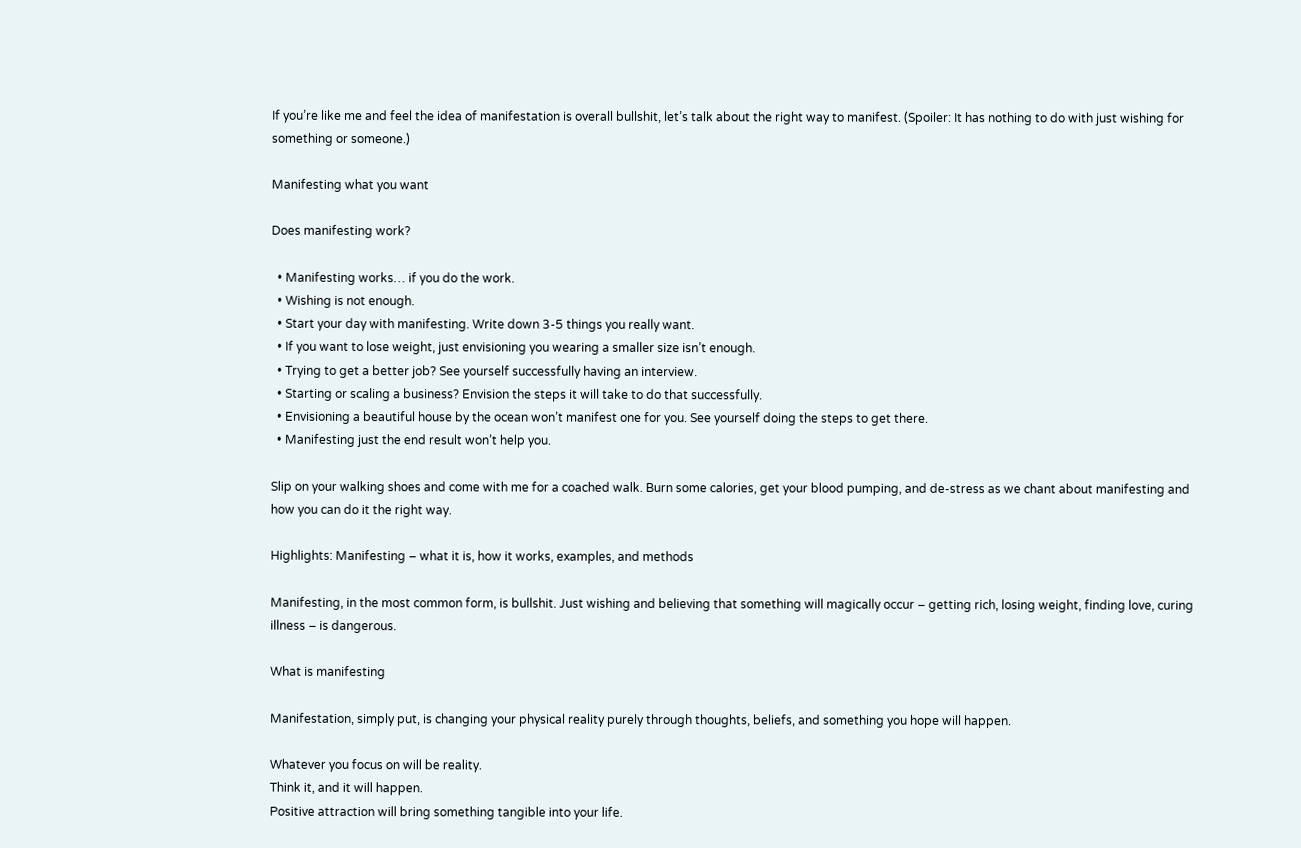If you’re like me and feel the idea of manifestation is overall bullshit, let’s talk about the right way to manifest. (Spoiler: It has nothing to do with just wishing for something or someone.)

Manifesting what you want

Does manifesting work?

  • Manifesting works… if you do the work.
  • Wishing is not enough.
  • Start your day with manifesting. Write down 3-5 things you really want.
  • If you want to lose weight, just envisioning you wearing a smaller size isn’t enough.
  • Trying to get a better job? See yourself successfully having an interview.
  • Starting or scaling a business? Envision the steps it will take to do that successfully.
  • Envisioning a beautiful house by the ocean won’t manifest one for you. See yourself doing the steps to get there.
  • Manifesting just the end result won’t help you.

Slip on your walking shoes and come with me for a coached walk. Burn some calories, get your blood pumping, and de-stress as we chant about manifesting and how you can do it the right way.

Highlights: Manifesting – what it is, how it works, examples, and methods

Manifesting, in the most common form, is bullshit. Just wishing and believing that something will magically occur – getting rich, losing weight, finding love, curing illness – is dangerous.

What is manifesting

Manifestation, simply put, is changing your physical reality purely through thoughts, beliefs, and something you hope will happen.

Whatever you focus on will be reality.
Think it, and it will happen.
Positive attraction will bring something tangible into your life.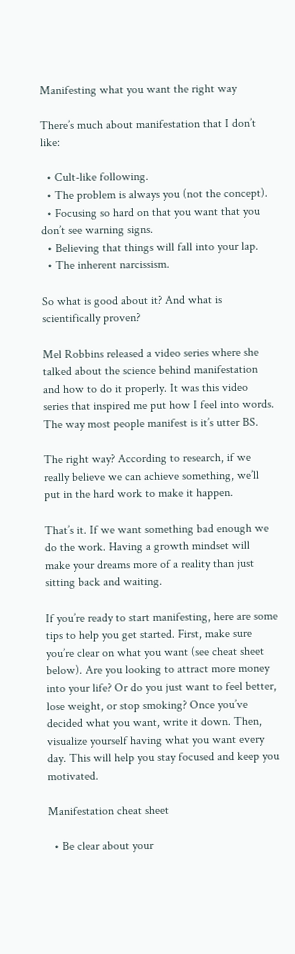Manifesting what you want the right way

There’s much about manifestation that I don’t like:

  • Cult-like following.
  • The problem is always you (not the concept).
  • Focusing so hard on that you want that you don’t see warning signs.
  • Believing that things will fall into your lap.
  • The inherent narcissism.

So what is good about it? And what is scientifically proven?

Mel Robbins released a video series where she talked about the science behind manifestation and how to do it properly. It was this video series that inspired me put how I feel into words. The way most people manifest is it’s utter BS.

The right way? According to research, if we really believe we can achieve something, we’ll put in the hard work to make it happen.

That’s it. If we want something bad enough we do the work. Having a growth mindset will make your dreams more of a reality than just sitting back and waiting.

If you’re ready to start manifesting, here are some tips to help you get started. First, make sure you’re clear on what you want (see cheat sheet below). Are you looking to attract more money into your life? Or do you just want to feel better, lose weight, or stop smoking? Once you’ve decided what you want, write it down. Then, visualize yourself having what you want every day. This will help you stay focused and keep you motivated.

Manifestation cheat sheet

  • Be clear about your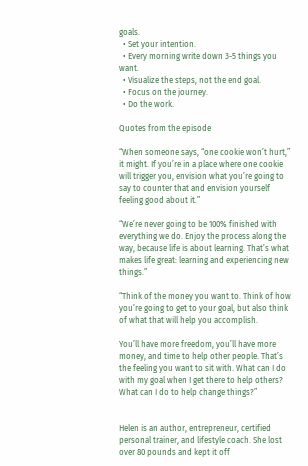goals.
  • Set your intention.
  • Every morning write down 3-5 things you want.
  • Visualize the steps, not the end goal.
  • Focus on the journey.
  • Do the work.

Quotes from the episode

“When someone says, “one cookie won’t hurt,” it might. If you’re in a place where one cookie will trigger you, envision what you’re going to say to counter that and envision yourself feeling good about it.”

“We’re never going to be 100% finished with everything we do. Enjoy the process along the way, because life is about learning. That’s what makes life great: learning and experiencing new things.”

“Think of the money you want to. Think of how you’re going to get to your goal, but also think of what that will help you accomplish.

You’ll have more freedom, you’ll have more money, and time to help other people. That’s the feeling you want to sit with. What can I do with my goal when I get there to help others? What can I do to help change things?”


Helen is an author, entrepreneur, certified personal trainer, and lifestyle coach. She lost over 80 pounds and kept it off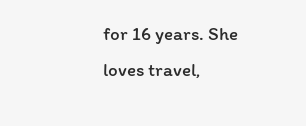for 16 years. She loves travel,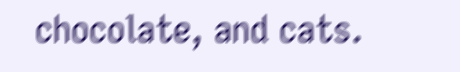chocolate, and cats.